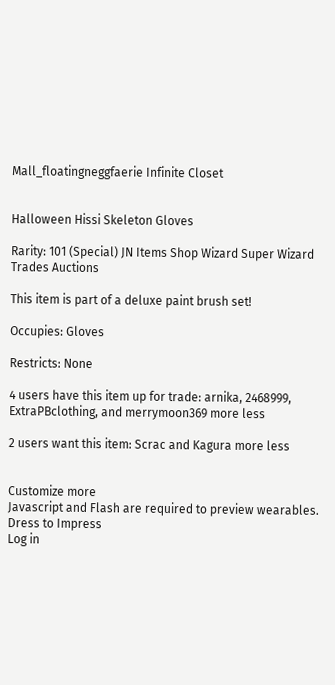Mall_floatingneggfaerie Infinite Closet


Halloween Hissi Skeleton Gloves

Rarity: 101 (Special) JN Items Shop Wizard Super Wizard Trades Auctions

This item is part of a deluxe paint brush set!

Occupies: Gloves

Restricts: None

4 users have this item up for trade: arnika, 2468999, ExtraPBclothing, and merrymoon369 more less

2 users want this item: Scrac and Kagura more less


Customize more
Javascript and Flash are required to preview wearables.
Dress to Impress
Log in